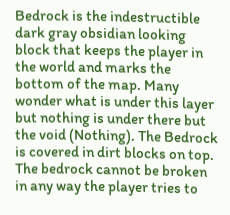Bedrock is the indestructible dark gray obsidian looking block that keeps the player in the world and marks the bottom of the map. Many wonder what is under this layer but nothing is under there but the void (Nothing). The Bedrock is covered in dirt blocks on top. The bedrock cannot be broken in any way the player tries to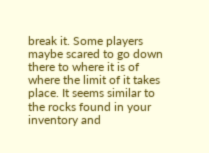break it. Some players maybe scared to go down there to where it is of where the limit of it takes place. It seems similar to the rocks found in your inventory and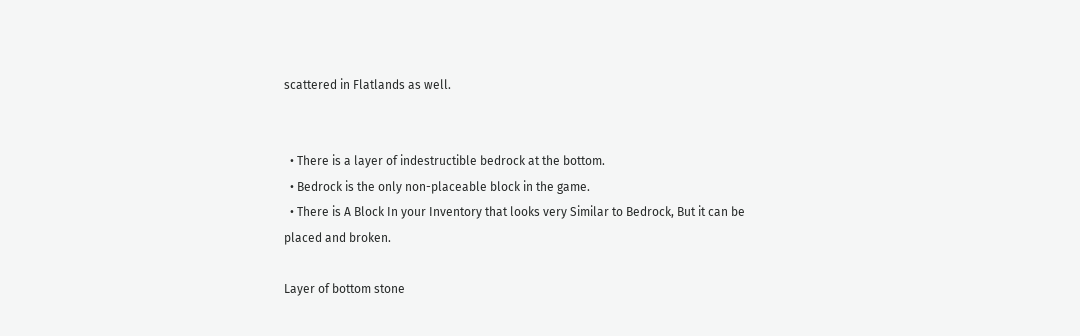scattered in Flatlands as well.


  • There is a layer of indestructible bedrock at the bottom.
  • Bedrock is the only non-placeable block in the game.
  • There is A Block In your Inventory that looks very Similar to Bedrock, But it can be placed and broken.

Layer of bottom stone